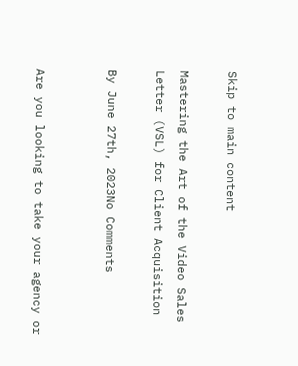Skip to main content

Mastering the Art of the Video Sales Letter (VSL) for Client Acquisition

By June 27th, 2023No Comments


Are you looking to take your agency or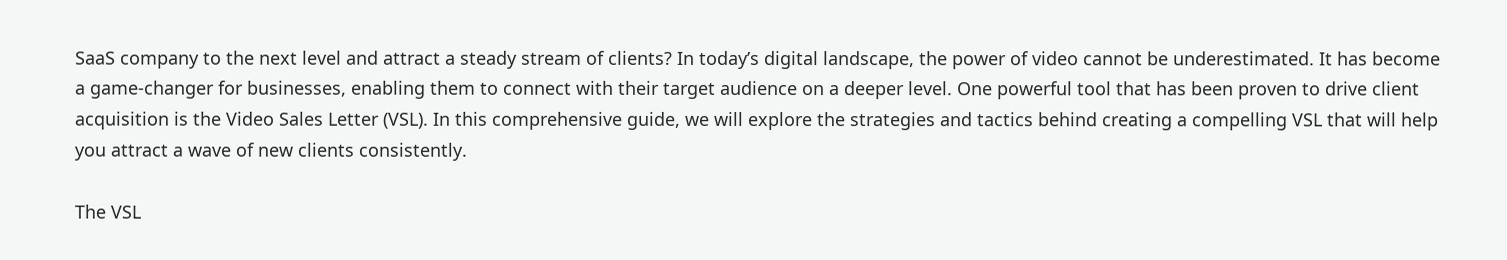SaaS company to the next level and attract a steady stream of clients? In today’s digital landscape, the power of video cannot be underestimated. It has become a game-changer for businesses, enabling them to connect with their target audience on a deeper level. One powerful tool that has been proven to drive client acquisition is the Video Sales Letter (VSL). In this comprehensive guide, we will explore the strategies and tactics behind creating a compelling VSL that will help you attract a wave of new clients consistently.

The VSL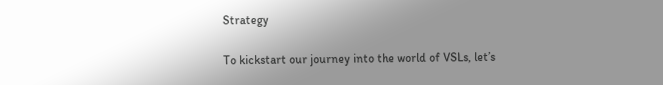Strategy

To kickstart our journey into the world of VSLs, let’s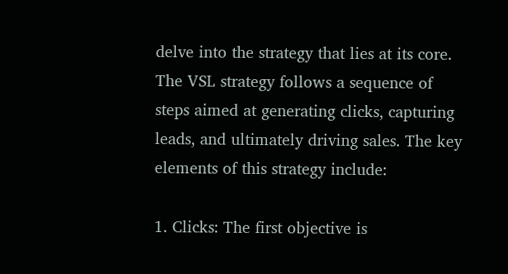delve into the strategy that lies at its core. The VSL strategy follows a sequence of steps aimed at generating clicks, capturing leads, and ultimately driving sales. The key elements of this strategy include:

1. Clicks: The first objective is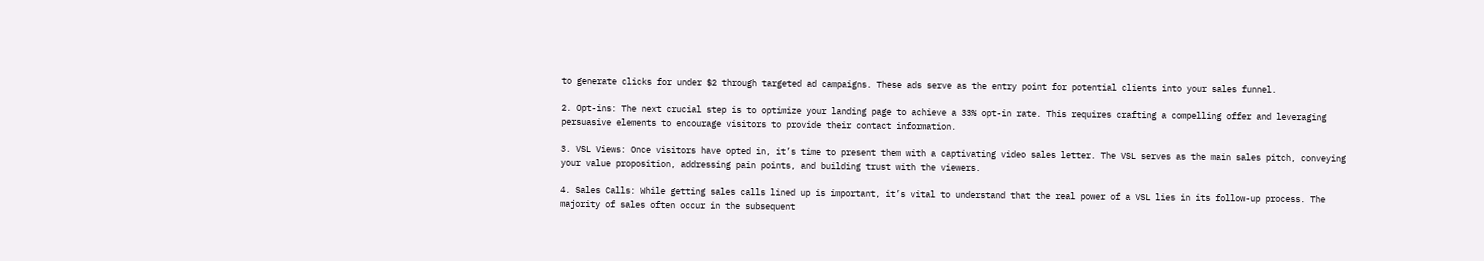to generate clicks for under $2 through targeted ad campaigns. These ads serve as the entry point for potential clients into your sales funnel.

2. Opt-ins: The next crucial step is to optimize your landing page to achieve a 33% opt-in rate. This requires crafting a compelling offer and leveraging persuasive elements to encourage visitors to provide their contact information.

3. VSL Views: Once visitors have opted in, it’s time to present them with a captivating video sales letter. The VSL serves as the main sales pitch, conveying your value proposition, addressing pain points, and building trust with the viewers.

4. Sales Calls: While getting sales calls lined up is important, it’s vital to understand that the real power of a VSL lies in its follow-up process. The majority of sales often occur in the subsequent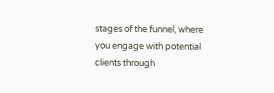stages of the funnel, where you engage with potential clients through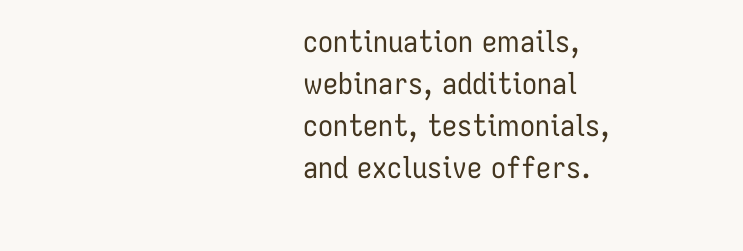continuation emails, webinars, additional content, testimonials, and exclusive offers.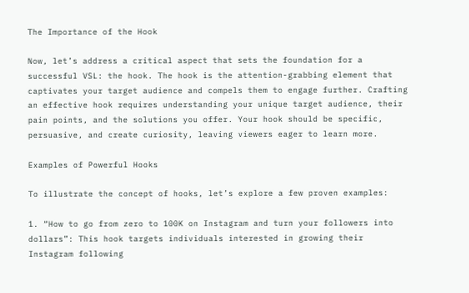The Importance of the Hook

Now, let’s address a critical aspect that sets the foundation for a successful VSL: the hook. The hook is the attention-grabbing element that captivates your target audience and compels them to engage further. Crafting an effective hook requires understanding your unique target audience, their pain points, and the solutions you offer. Your hook should be specific, persuasive, and create curiosity, leaving viewers eager to learn more.

Examples of Powerful Hooks

To illustrate the concept of hooks, let’s explore a few proven examples:

1. “How to go from zero to 100K on Instagram and turn your followers into dollars”: This hook targets individuals interested in growing their Instagram following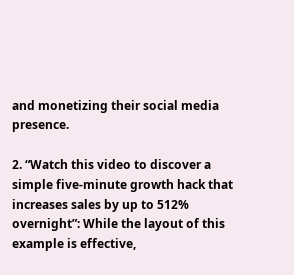and monetizing their social media presence.

2. “Watch this video to discover a simple five-minute growth hack that increases sales by up to 512% overnight”: While the layout of this example is effective,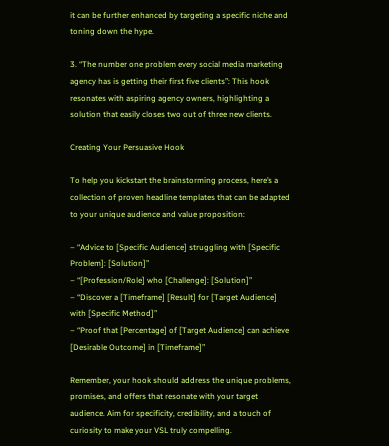it can be further enhanced by targeting a specific niche and toning down the hype.

3. “The number one problem every social media marketing agency has is getting their first five clients”: This hook resonates with aspiring agency owners, highlighting a solution that easily closes two out of three new clients.

Creating Your Persuasive Hook

To help you kickstart the brainstorming process, here’s a collection of proven headline templates that can be adapted to your unique audience and value proposition:

– “Advice to [Specific Audience] struggling with [Specific Problem]: [Solution]”
– “[Profession/Role] who [Challenge]: [Solution]”
– “Discover a [Timeframe] [Result] for [Target Audience] with [Specific Method]”
– “Proof that [Percentage] of [Target Audience] can achieve [Desirable Outcome] in [Timeframe]”

Remember, your hook should address the unique problems, promises, and offers that resonate with your target audience. Aim for specificity, credibility, and a touch of curiosity to make your VSL truly compelling.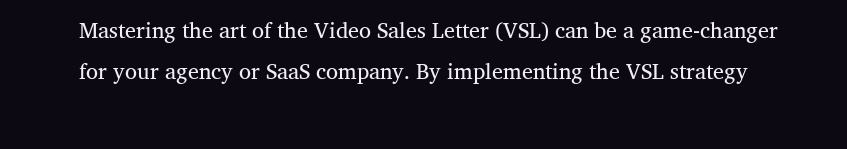Mastering the art of the Video Sales Letter (VSL) can be a game-changer for your agency or SaaS company. By implementing the VSL strategy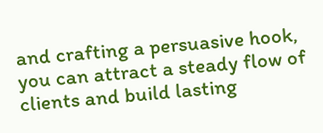and crafting a persuasive hook, you can attract a steady flow of clients and build lasting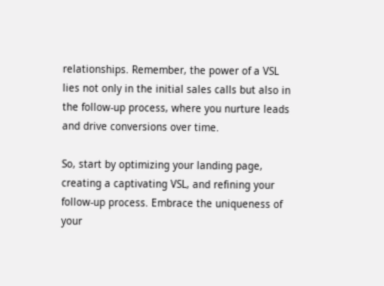relationships. Remember, the power of a VSL lies not only in the initial sales calls but also in the follow-up process, where you nurture leads and drive conversions over time.

So, start by optimizing your landing page, creating a captivating VSL, and refining your follow-up process. Embrace the uniqueness of your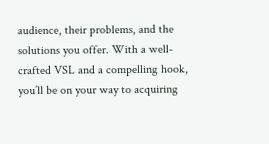audience, their problems, and the solutions you offer. With a well-crafted VSL and a compelling hook, you’ll be on your way to acquiring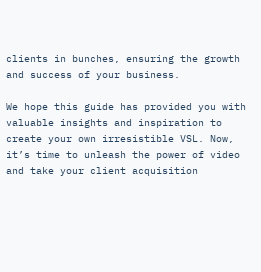clients in bunches, ensuring the growth and success of your business.

We hope this guide has provided you with valuable insights and inspiration to create your own irresistible VSL. Now, it’s time to unleash the power of video and take your client acquisition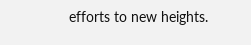efforts to new heights.